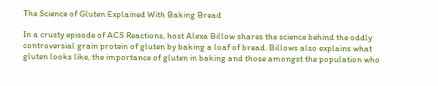The Science of Gluten Explained With Baking Bread

In a crusty episode of ACS Reactions, host Alexa Billow shares the science behind the oddly controversial grain protein of gluten by baking a loaf of bread. Billows also explains what gluten looks like, the importance of gluten in baking and those amongst the population who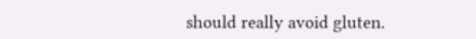should really avoid gluten.